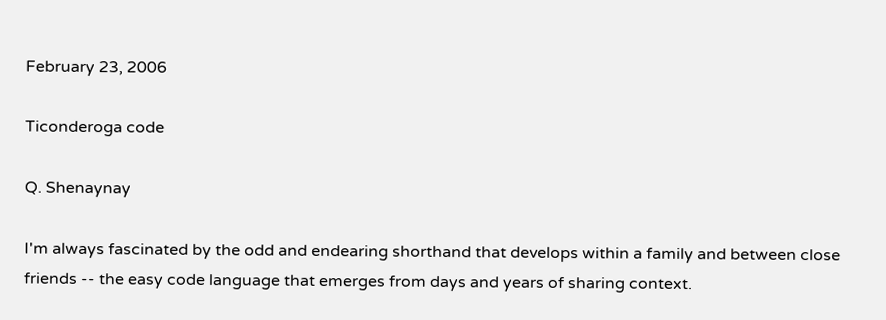February 23, 2006

Ticonderoga code

Q. Shenaynay

I'm always fascinated by the odd and endearing shorthand that develops within a family and between close friends -- the easy code language that emerges from days and years of sharing context.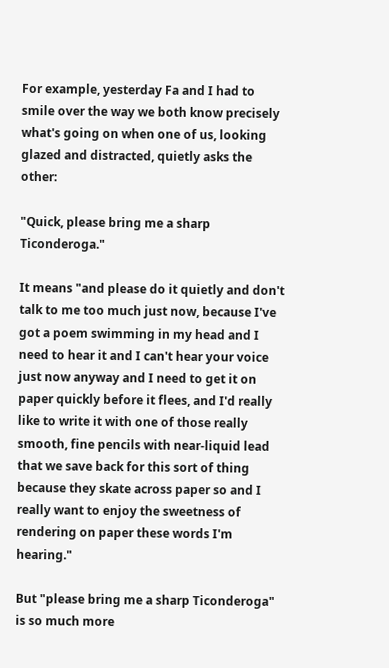For example, yesterday Fa and I had to smile over the way we both know precisely what's going on when one of us, looking glazed and distracted, quietly asks the other:

"Quick, please bring me a sharp Ticonderoga."

It means "and please do it quietly and don't talk to me too much just now, because I've got a poem swimming in my head and I need to hear it and I can't hear your voice just now anyway and I need to get it on paper quickly before it flees, and I'd really like to write it with one of those really smooth, fine pencils with near-liquid lead that we save back for this sort of thing because they skate across paper so and I really want to enjoy the sweetness of rendering on paper these words I'm hearing."

But "please bring me a sharp Ticonderoga" is so much more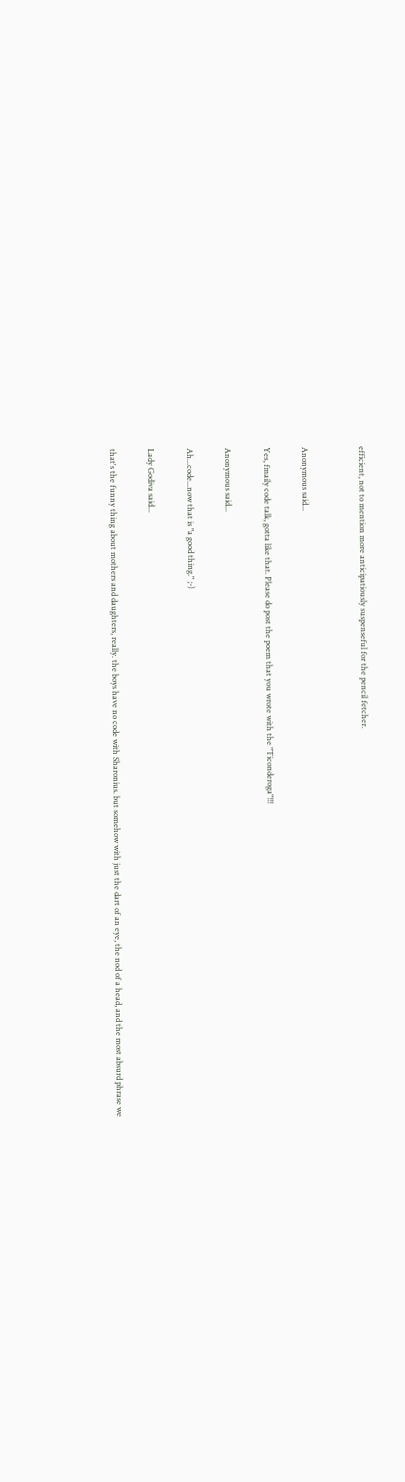efficient, not to mention more anticipatiously suspenseful for the pencil fetcher.


Anonymous said...

Yes, fmaily code talk, gotta like that. Please do post the poem that you wrote with the "Ticonderoga"!!!

Anonymous said...

Ah...code...now that is "a good thing." ;-)

Lady Godiva said...

that's the funny thing about mothers and daughters, really. the boys have no code with Sharonius. but somehow with just the dart of an eye, the nod of a head, and the most absurd phrase we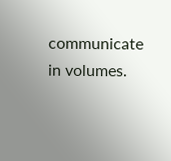communicate in volumes.